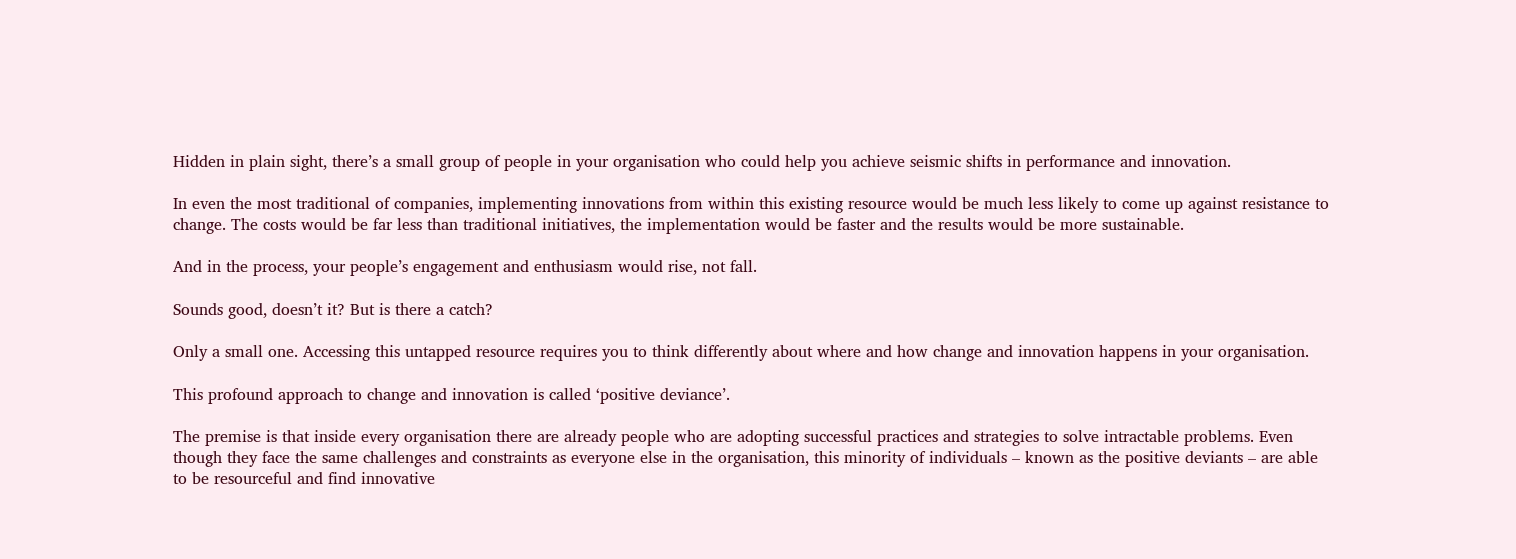Hidden in plain sight, there’s a small group of people in your organisation who could help you achieve seismic shifts in performance and innovation.

In even the most traditional of companies, implementing innovations from within this existing resource would be much less likely to come up against resistance to change. The costs would be far less than traditional initiatives, the implementation would be faster and the results would be more sustainable.

And in the process, your people’s engagement and enthusiasm would rise, not fall.

Sounds good, doesn’t it? But is there a catch?

Only a small one. Accessing this untapped resource requires you to think differently about where and how change and innovation happens in your organisation.

This profound approach to change and innovation is called ‘positive deviance’.

The premise is that inside every organisation there are already people who are adopting successful practices and strategies to solve intractable problems. Even though they face the same challenges and constraints as everyone else in the organisation, this minority of individuals – known as the positive deviants – are able to be resourceful and find innovative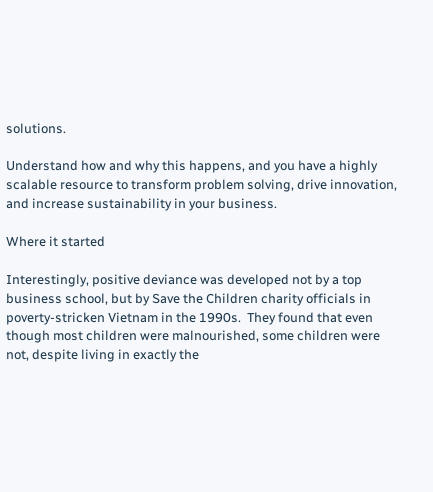solutions.

Understand how and why this happens, and you have a highly scalable resource to transform problem solving, drive innovation, and increase sustainability in your business.

Where it started

Interestingly, positive deviance was developed not by a top business school, but by Save the Children charity officials in poverty-stricken Vietnam in the 1990s.  They found that even though most children were malnourished, some children were not, despite living in exactly the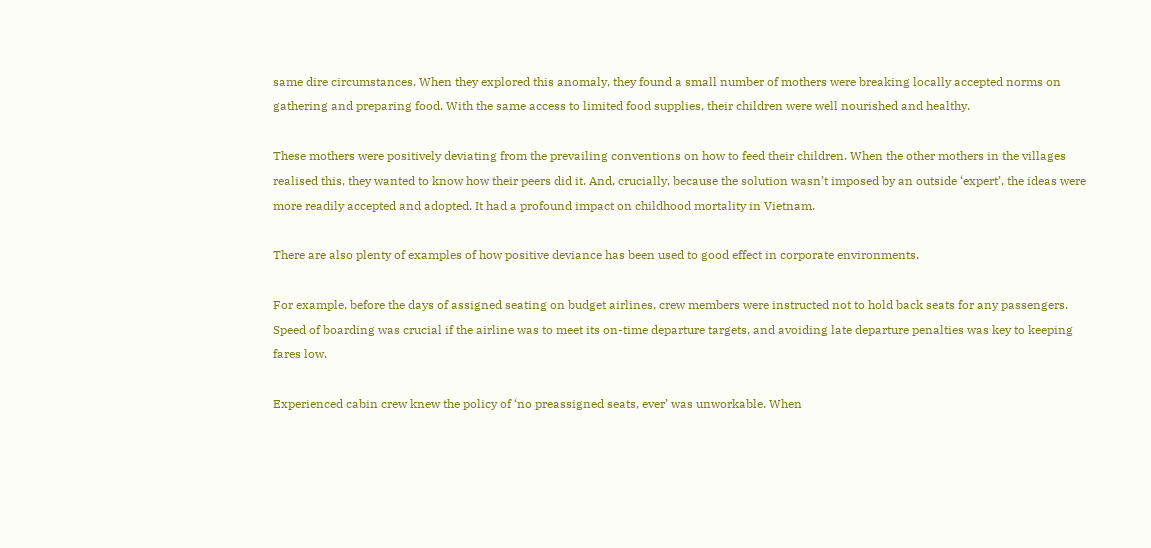same dire circumstances. When they explored this anomaly, they found a small number of mothers were breaking locally accepted norms on gathering and preparing food. With the same access to limited food supplies, their children were well nourished and healthy.

These mothers were positively deviating from the prevailing conventions on how to feed their children. When the other mothers in the villages realised this, they wanted to know how their peers did it. And, crucially, because the solution wasn’t imposed by an outside ‘expert’, the ideas were more readily accepted and adopted. It had a profound impact on childhood mortality in Vietnam.

There are also plenty of examples of how positive deviance has been used to good effect in corporate environments.

For example, before the days of assigned seating on budget airlines, crew members were instructed not to hold back seats for any passengers. Speed of boarding was crucial if the airline was to meet its on-time departure targets, and avoiding late departure penalties was key to keeping fares low.

Experienced cabin crew knew the policy of ‘no preassigned seats, ever’ was unworkable. When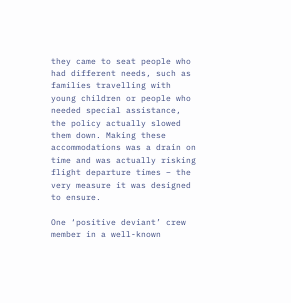they came to seat people who had different needs, such as families travelling with young children or people who needed special assistance, the policy actually slowed them down. Making these accommodations was a drain on time and was actually risking flight departure times – the very measure it was designed to ensure.

One ‘positive deviant’ crew member in a well-known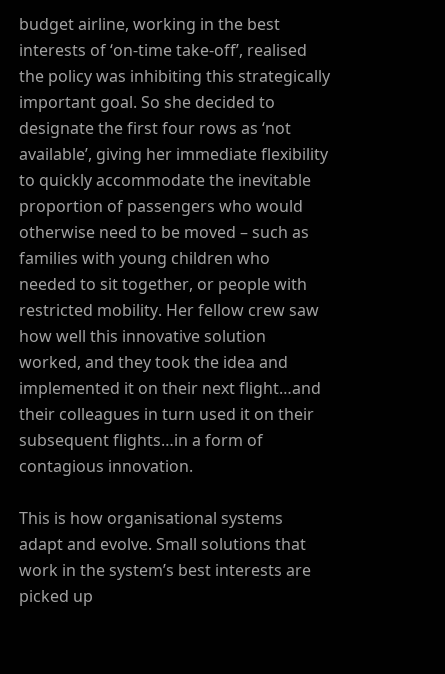budget airline, working in the best interests of ‘on-time take-off’, realised the policy was inhibiting this strategically important goal. So she decided to designate the first four rows as ‘not available’, giving her immediate flexibility to quickly accommodate the inevitable proportion of passengers who would otherwise need to be moved – such as families with young children who needed to sit together, or people with restricted mobility. Her fellow crew saw how well this innovative solution worked, and they took the idea and implemented it on their next flight…and their colleagues in turn used it on their subsequent flights…in a form of contagious innovation.

This is how organisational systems adapt and evolve. Small solutions that work in the system’s best interests are picked up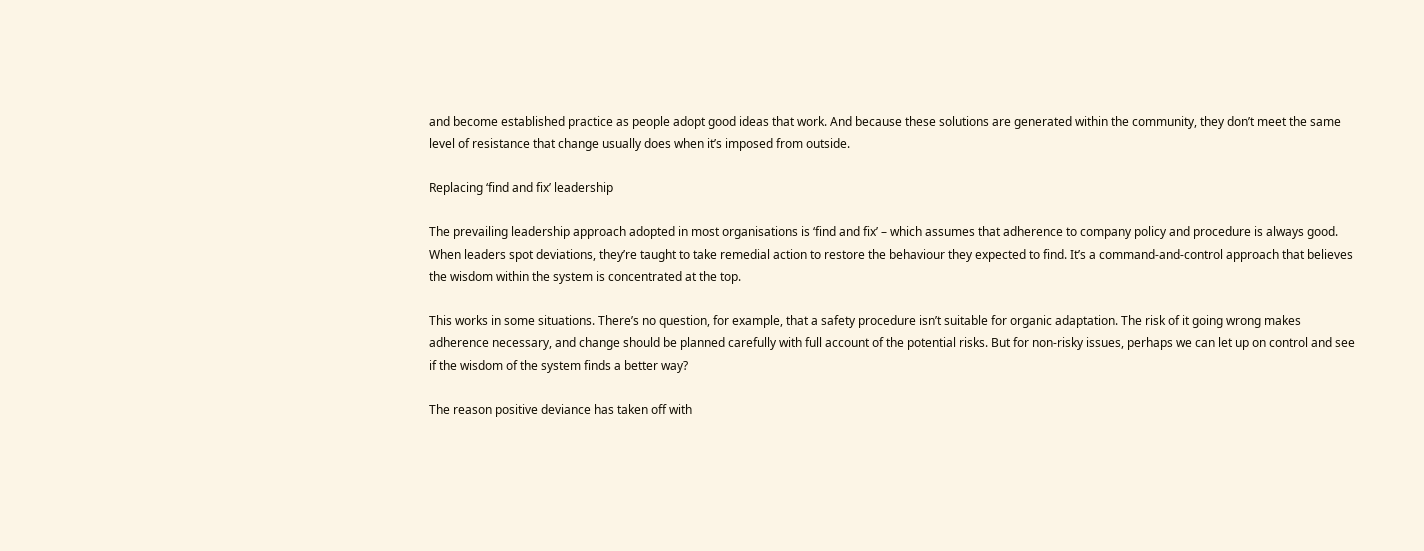and become established practice as people adopt good ideas that work. And because these solutions are generated within the community, they don’t meet the same level of resistance that change usually does when it’s imposed from outside.

Replacing ‘find and fix’ leadership

The prevailing leadership approach adopted in most organisations is ‘find and fix’ – which assumes that adherence to company policy and procedure is always good. When leaders spot deviations, they’re taught to take remedial action to restore the behaviour they expected to find. It’s a command-and-control approach that believes the wisdom within the system is concentrated at the top.

This works in some situations. There’s no question, for example, that a safety procedure isn’t suitable for organic adaptation. The risk of it going wrong makes adherence necessary, and change should be planned carefully with full account of the potential risks. But for non-risky issues, perhaps we can let up on control and see if the wisdom of the system finds a better way?

The reason positive deviance has taken off with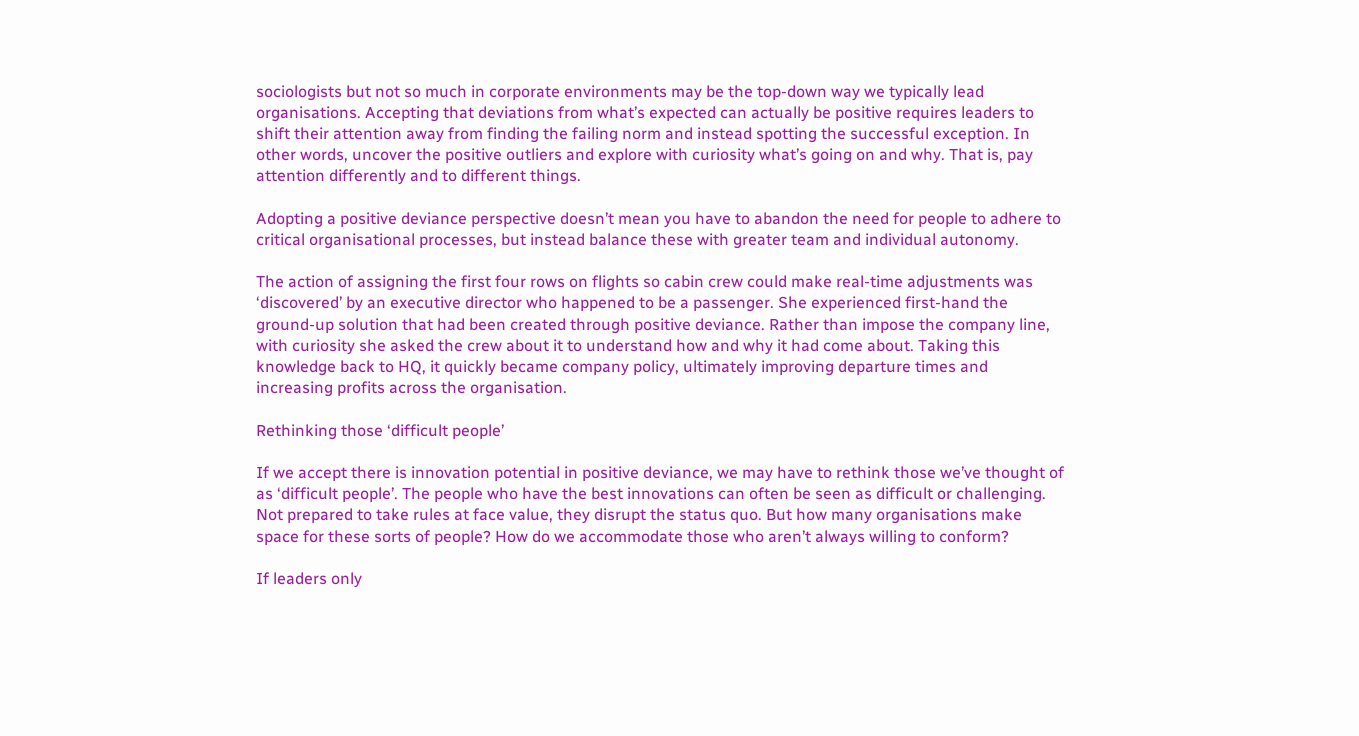sociologists but not so much in corporate environments may be the top-down way we typically lead organisations. Accepting that deviations from what’s expected can actually be positive requires leaders to shift their attention away from finding the failing norm and instead spotting the successful exception. In other words, uncover the positive outliers and explore with curiosity what’s going on and why. That is, pay attention differently and to different things.

Adopting a positive deviance perspective doesn’t mean you have to abandon the need for people to adhere to critical organisational processes, but instead balance these with greater team and individual autonomy.

The action of assigning the first four rows on flights so cabin crew could make real-time adjustments was ‘discovered’ by an executive director who happened to be a passenger. She experienced first-hand the ground-up solution that had been created through positive deviance. Rather than impose the company line, with curiosity she asked the crew about it to understand how and why it had come about. Taking this knowledge back to HQ, it quickly became company policy, ultimately improving departure times and increasing profits across the organisation.

Rethinking those ‘difficult people’

If we accept there is innovation potential in positive deviance, we may have to rethink those we’ve thought of as ‘difficult people’. The people who have the best innovations can often be seen as difficult or challenging. Not prepared to take rules at face value, they disrupt the status quo. But how many organisations make space for these sorts of people? How do we accommodate those who aren’t always willing to conform?

If leaders only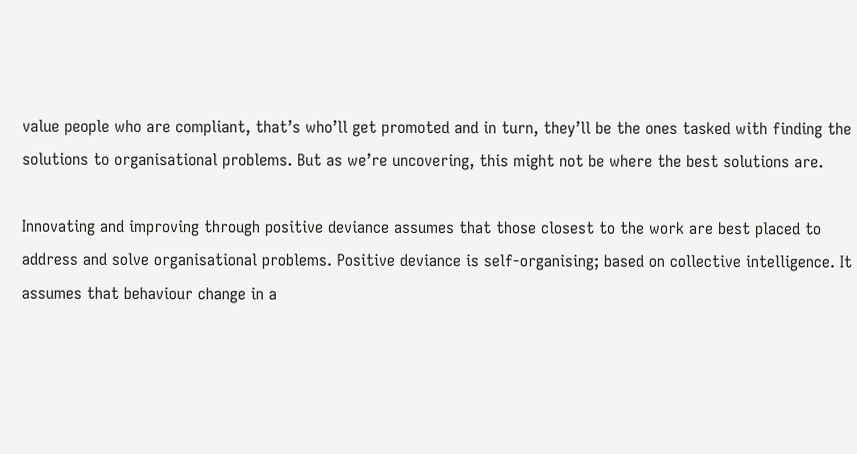value people who are compliant, that’s who’ll get promoted and in turn, they’ll be the ones tasked with finding the solutions to organisational problems. But as we’re uncovering, this might not be where the best solutions are.

Innovating and improving through positive deviance assumes that those closest to the work are best placed to address and solve organisational problems. Positive deviance is self-organising; based on collective intelligence. It assumes that behaviour change in a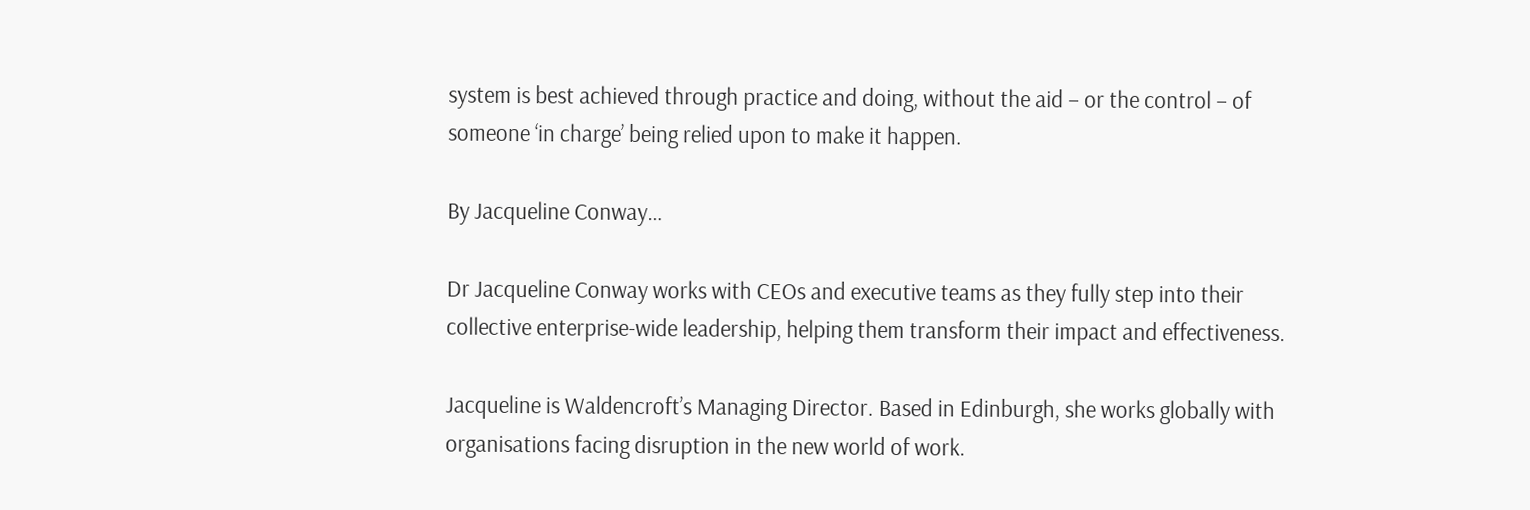system is best achieved through practice and doing, without the aid – or the control – of someone ‘in charge’ being relied upon to make it happen.

By Jacqueline Conway…

Dr Jacqueline Conway works with CEOs and executive teams as they fully step into their collective enterprise-wide leadership, helping them transform their impact and effectiveness.

Jacqueline is Waldencroft’s Managing Director. Based in Edinburgh, she works globally with organisations facing disruption in the new world of work.